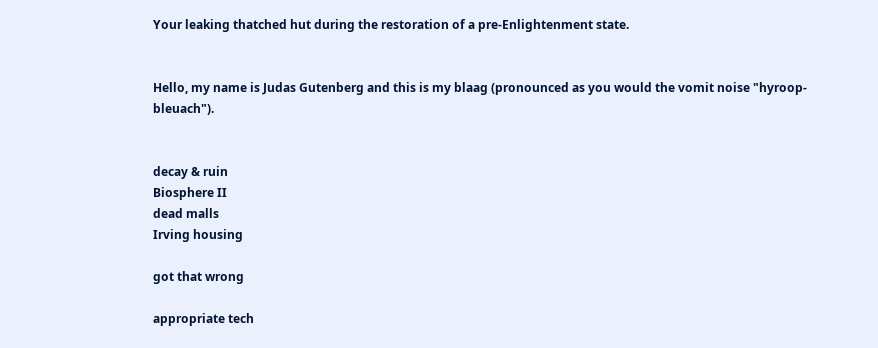Your leaking thatched hut during the restoration of a pre-Enlightenment state.


Hello, my name is Judas Gutenberg and this is my blaag (pronounced as you would the vomit noise "hyroop-bleuach").


decay & ruin
Biosphere II
dead malls
Irving housing

got that wrong

appropriate tech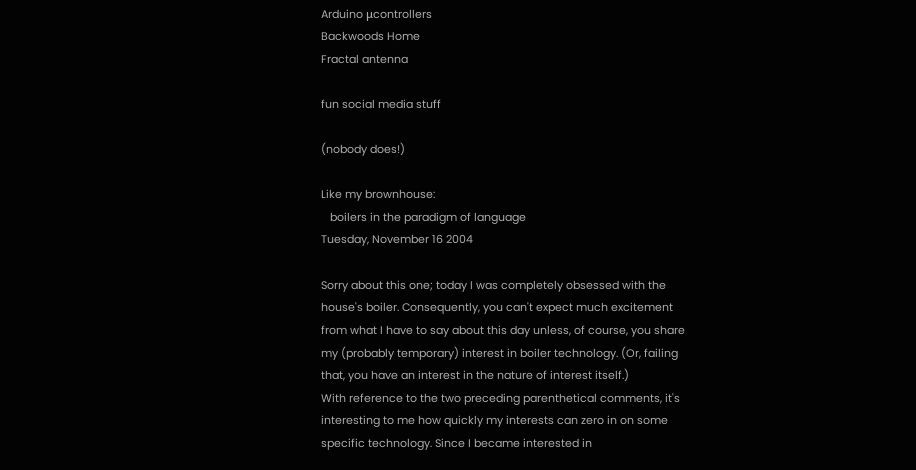Arduino μcontrollers
Backwoods Home
Fractal antenna

fun social media stuff

(nobody does!)

Like my brownhouse:
   boilers in the paradigm of language
Tuesday, November 16 2004

Sorry about this one; today I was completely obsessed with the house's boiler. Consequently, you can't expect much excitement from what I have to say about this day unless, of course, you share my (probably temporary) interest in boiler technology. (Or, failing that, you have an interest in the nature of interest itself.)
With reference to the two preceding parenthetical comments, it's interesting to me how quickly my interests can zero in on some specific technology. Since I became interested in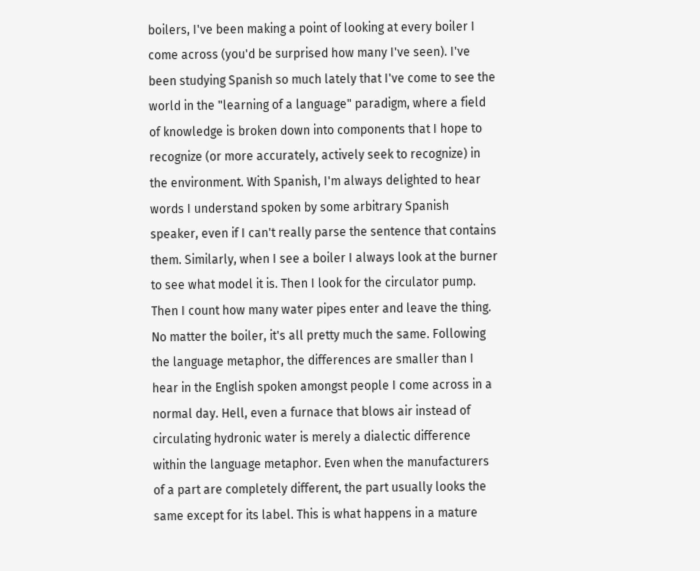boilers, I've been making a point of looking at every boiler I come across (you'd be surprised how many I've seen). I've been studying Spanish so much lately that I've come to see the world in the "learning of a language" paradigm, where a field of knowledge is broken down into components that I hope to recognize (or more accurately, actively seek to recognize) in the environment. With Spanish, I'm always delighted to hear words I understand spoken by some arbitrary Spanish speaker, even if I can't really parse the sentence that contains them. Similarly, when I see a boiler I always look at the burner to see what model it is. Then I look for the circulator pump. Then I count how many water pipes enter and leave the thing. No matter the boiler, it's all pretty much the same. Following the language metaphor, the differences are smaller than I hear in the English spoken amongst people I come across in a normal day. Hell, even a furnace that blows air instead of circulating hydronic water is merely a dialectic difference within the language metaphor. Even when the manufacturers of a part are completely different, the part usually looks the same except for its label. This is what happens in a mature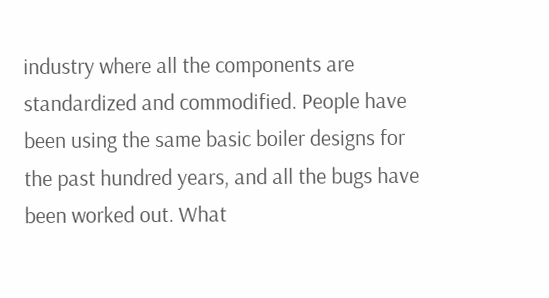industry where all the components are standardized and commodified. People have been using the same basic boiler designs for the past hundred years, and all the bugs have been worked out. What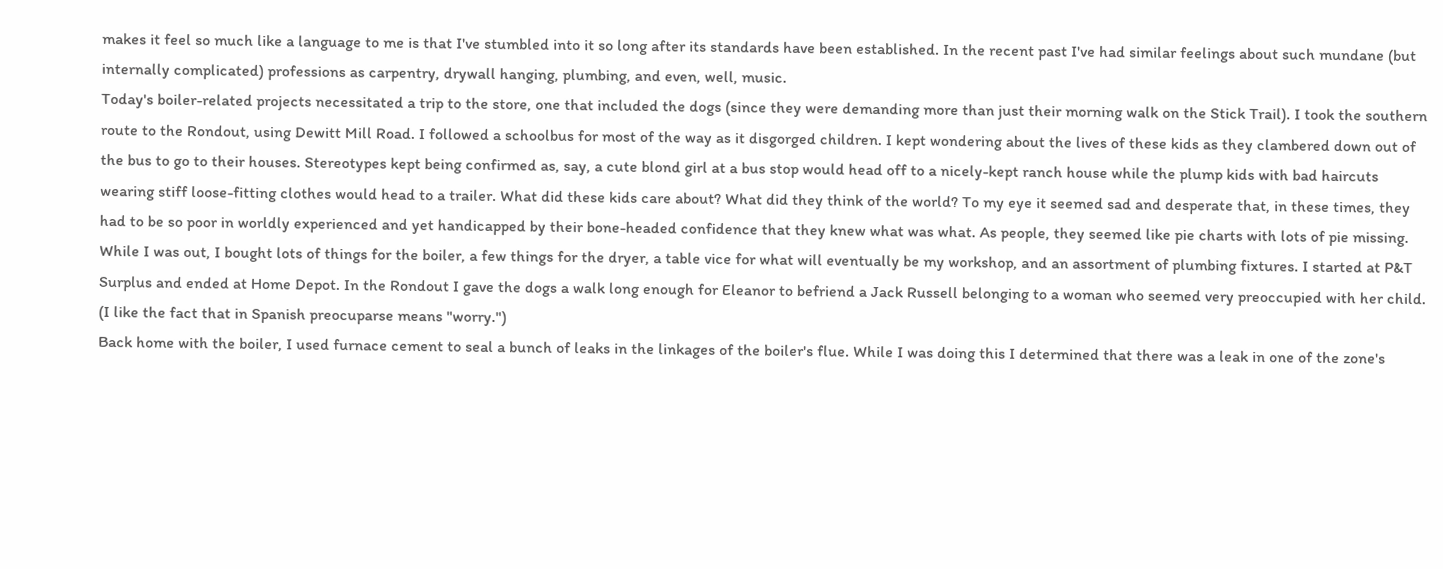makes it feel so much like a language to me is that I've stumbled into it so long after its standards have been established. In the recent past I've had similar feelings about such mundane (but internally complicated) professions as carpentry, drywall hanging, plumbing, and even, well, music.
Today's boiler-related projects necessitated a trip to the store, one that included the dogs (since they were demanding more than just their morning walk on the Stick Trail). I took the southern route to the Rondout, using Dewitt Mill Road. I followed a schoolbus for most of the way as it disgorged children. I kept wondering about the lives of these kids as they clambered down out of the bus to go to their houses. Stereotypes kept being confirmed as, say, a cute blond girl at a bus stop would head off to a nicely-kept ranch house while the plump kids with bad haircuts wearing stiff loose-fitting clothes would head to a trailer. What did these kids care about? What did they think of the world? To my eye it seemed sad and desperate that, in these times, they had to be so poor in worldly experienced and yet handicapped by their bone-headed confidence that they knew what was what. As people, they seemed like pie charts with lots of pie missing.
While I was out, I bought lots of things for the boiler, a few things for the dryer, a table vice for what will eventually be my workshop, and an assortment of plumbing fixtures. I started at P&T Surplus and ended at Home Depot. In the Rondout I gave the dogs a walk long enough for Eleanor to befriend a Jack Russell belonging to a woman who seemed very preoccupied with her child. (I like the fact that in Spanish preocuparse means "worry.")
Back home with the boiler, I used furnace cement to seal a bunch of leaks in the linkages of the boiler's flue. While I was doing this I determined that there was a leak in one of the zone's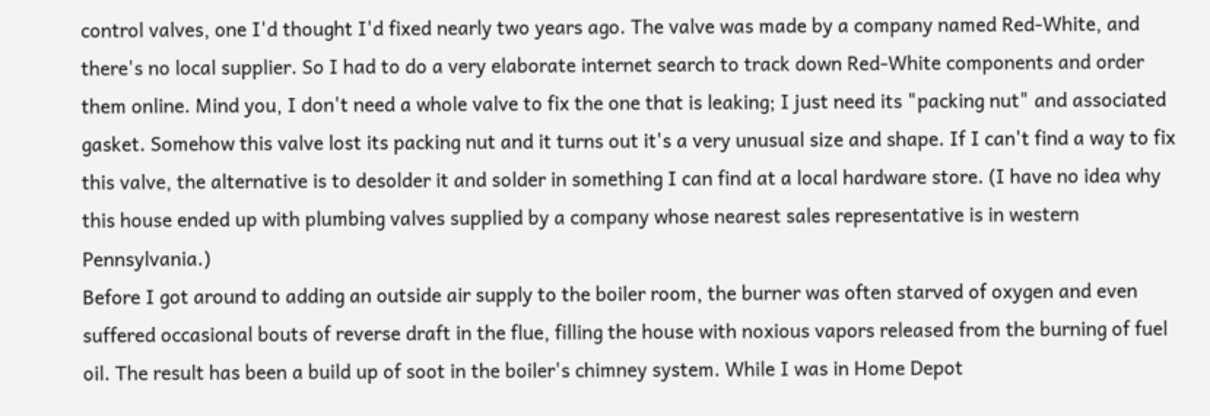control valves, one I'd thought I'd fixed nearly two years ago. The valve was made by a company named Red-White, and there's no local supplier. So I had to do a very elaborate internet search to track down Red-White components and order them online. Mind you, I don't need a whole valve to fix the one that is leaking; I just need its "packing nut" and associated gasket. Somehow this valve lost its packing nut and it turns out it's a very unusual size and shape. If I can't find a way to fix this valve, the alternative is to desolder it and solder in something I can find at a local hardware store. (I have no idea why this house ended up with plumbing valves supplied by a company whose nearest sales representative is in western Pennsylvania.)
Before I got around to adding an outside air supply to the boiler room, the burner was often starved of oxygen and even suffered occasional bouts of reverse draft in the flue, filling the house with noxious vapors released from the burning of fuel oil. The result has been a build up of soot in the boiler's chimney system. While I was in Home Depot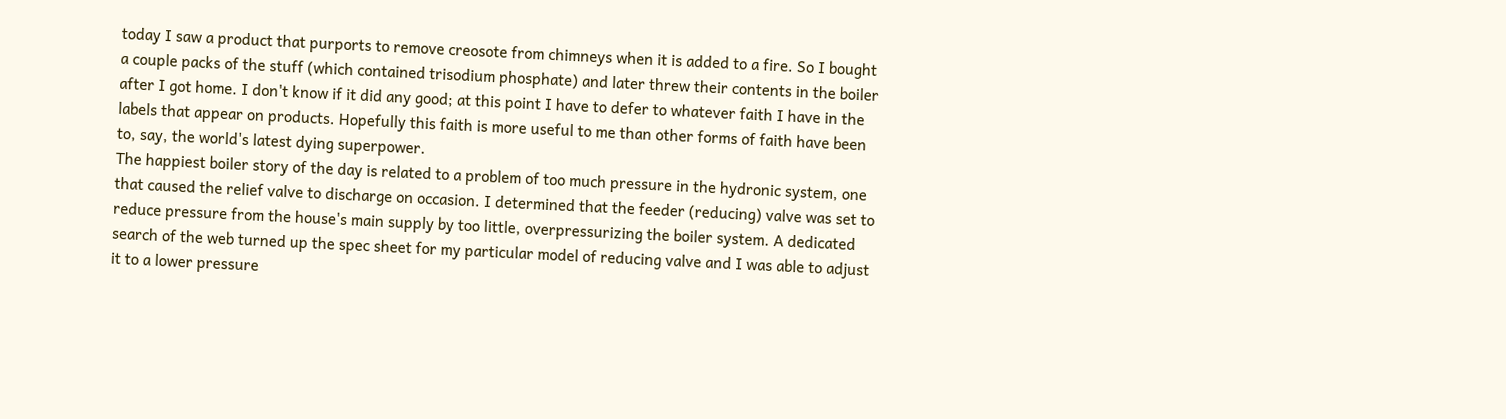today I saw a product that purports to remove creosote from chimneys when it is added to a fire. So I bought a couple packs of the stuff (which contained trisodium phosphate) and later threw their contents in the boiler after I got home. I don't know if it did any good; at this point I have to defer to whatever faith I have in the labels that appear on products. Hopefully this faith is more useful to me than other forms of faith have been to, say, the world's latest dying superpower.
The happiest boiler story of the day is related to a problem of too much pressure in the hydronic system, one that caused the relief valve to discharge on occasion. I determined that the feeder (reducing) valve was set to reduce pressure from the house's main supply by too little, overpressurizing the boiler system. A dedicated search of the web turned up the spec sheet for my particular model of reducing valve and I was able to adjust it to a lower pressure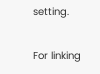setting.

For linking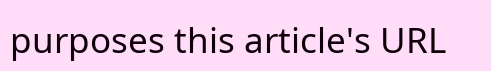purposes this article's URL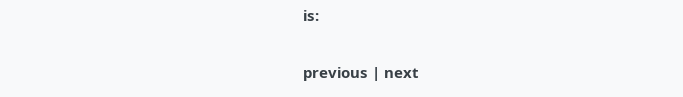is:

previous | next